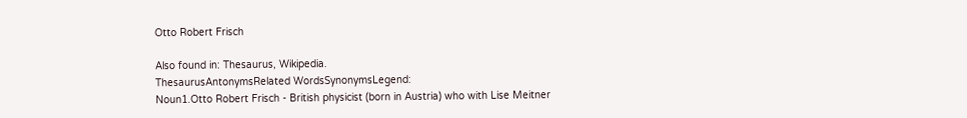Otto Robert Frisch

Also found in: Thesaurus, Wikipedia.
ThesaurusAntonymsRelated WordsSynonymsLegend:
Noun1.Otto Robert Frisch - British physicist (born in Austria) who with Lise Meitner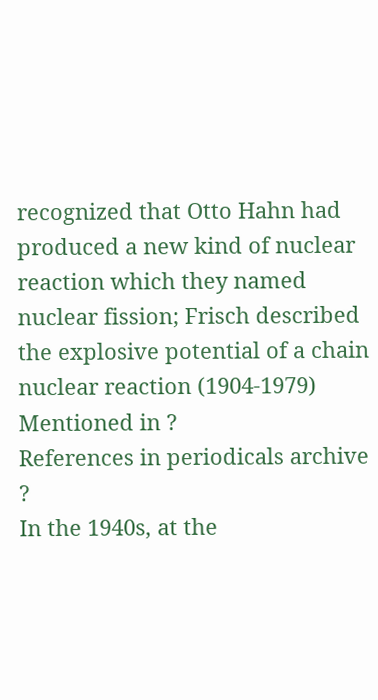recognized that Otto Hahn had produced a new kind of nuclear reaction which they named nuclear fission; Frisch described the explosive potential of a chain nuclear reaction (1904-1979)
Mentioned in ?
References in periodicals archive ?
In the 1940s, at the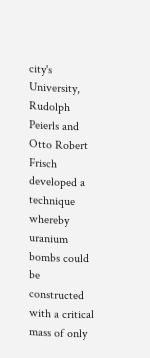city's University, Rudolph Peierls and Otto Robert Frisch developed a technique whereby uranium bombs could be constructed with a critical mass of only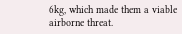6kg, which made them a viable airborne threat.